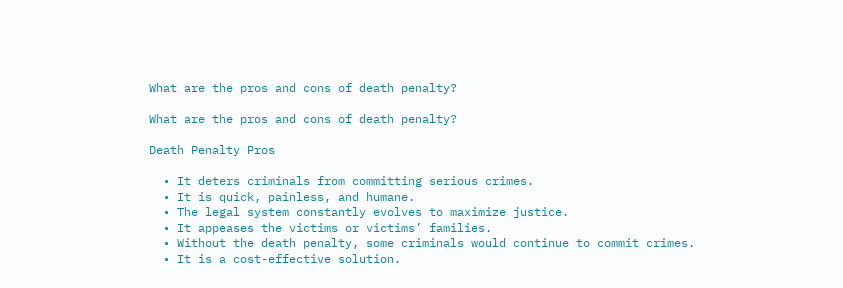What are the pros and cons of death penalty?

What are the pros and cons of death penalty?

Death Penalty Pros

  • It deters criminals from committing serious crimes.
  • It is quick, painless, and humane.
  • The legal system constantly evolves to maximize justice.
  • It appeases the victims or victims’ families.
  • Without the death penalty, some criminals would continue to commit crimes.
  • It is a cost-effective solution.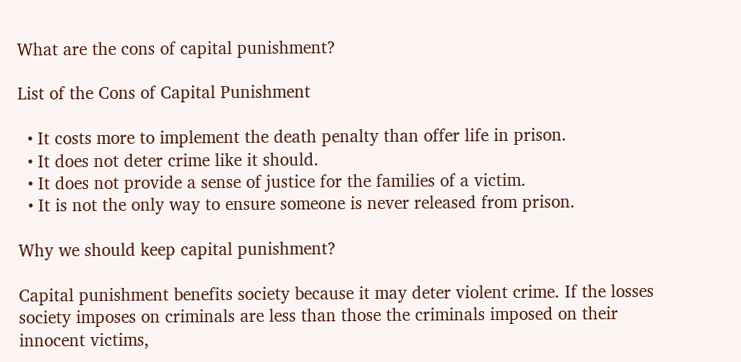What are the cons of capital punishment?

List of the Cons of Capital Punishment

  • It costs more to implement the death penalty than offer life in prison.
  • It does not deter crime like it should.
  • It does not provide a sense of justice for the families of a victim.
  • It is not the only way to ensure someone is never released from prison.

Why we should keep capital punishment?

Capital punishment benefits society because it may deter violent crime. If the losses society imposes on criminals are less than those the criminals imposed on their innocent victims,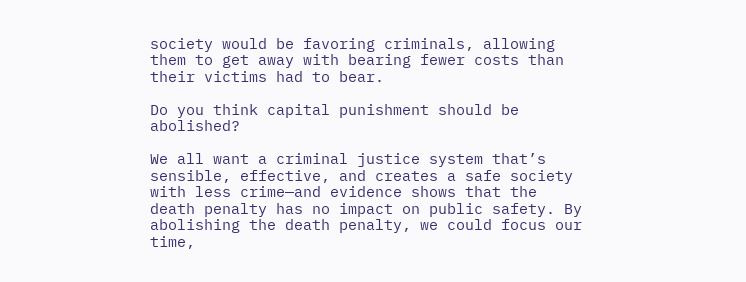society would be favoring criminals, allowing them to get away with bearing fewer costs than their victims had to bear.

Do you think capital punishment should be abolished?

We all want a criminal justice system that’s sensible, effective, and creates a safe society with less crime—and evidence shows that the death penalty has no impact on public safety. By abolishing the death penalty, we could focus our time,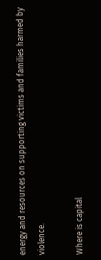energy and resources on supporting victims and families harmed by violence.

Where is capital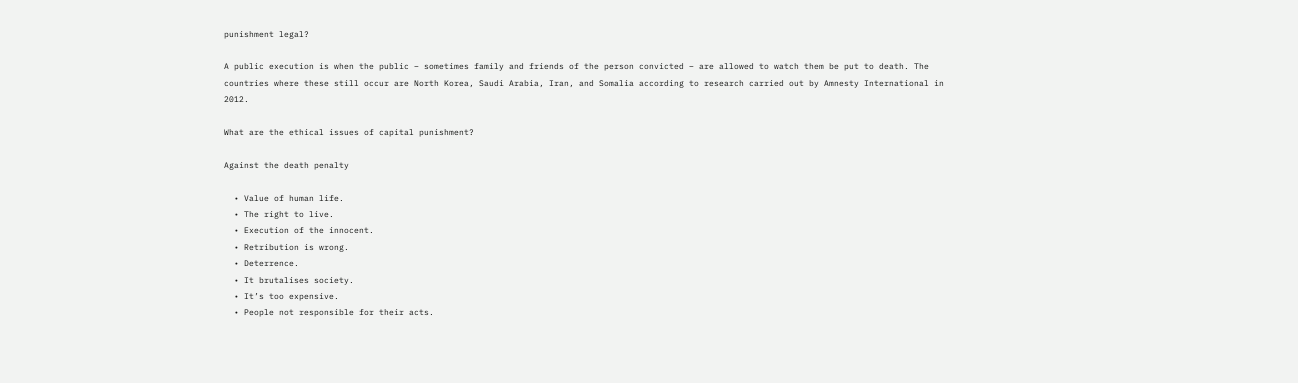punishment legal?

A public execution is when the public – sometimes family and friends of the person convicted – are allowed to watch them be put to death. The countries where these still occur are North Korea, Saudi Arabia, Iran, and Somalia according to research carried out by Amnesty International in 2012.

What are the ethical issues of capital punishment?

Against the death penalty

  • Value of human life.
  • The right to live.
  • Execution of the innocent.
  • Retribution is wrong.
  • Deterrence.
  • It brutalises society.
  • It’s too expensive.
  • People not responsible for their acts.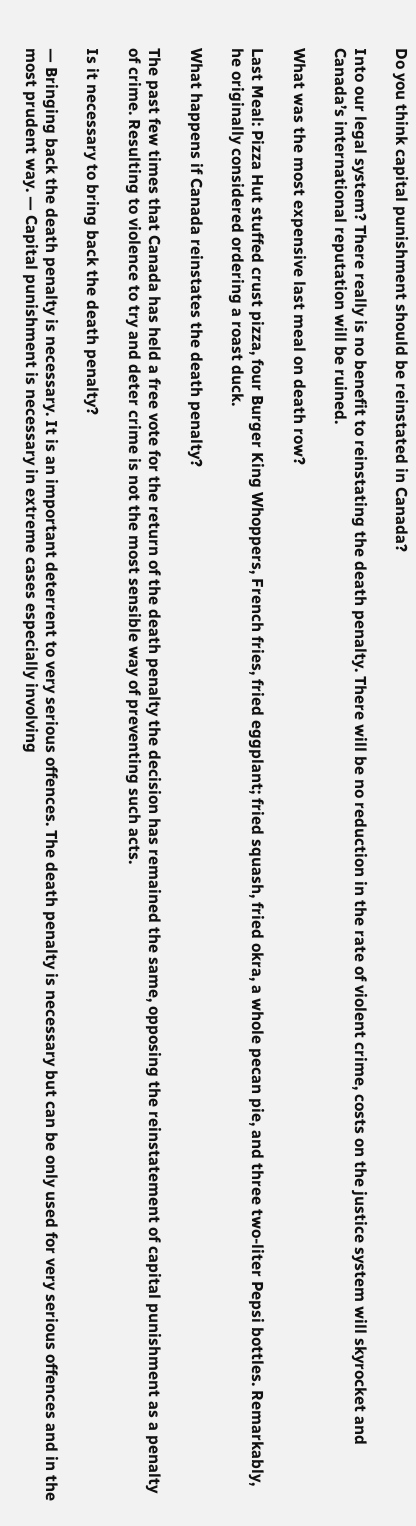Do you think capital punishment should be reinstated in Canada?

Into our legal system? There really is no benefit to reinstating the death penalty. There will be no reduction in the rate of violent crime, costs on the justice system will skyrocket and Canada’s international reputation will be ruined.

What was the most expensive last meal on death row?

Last Meal: Pizza Hut stuffed crust pizza, four Burger King Whoppers, French fries, fried eggplant; fried squash, fried okra, a whole pecan pie, and three two-liter Pepsi bottles. Remarkably, he originally considered ordering a roast duck.

What happens if Canada reinstates the death penalty?

The past few times that Canada has held a free vote for the return of the death penalty the decision has remained the same, opposing the reinstatement of capital punishment as a penalty of crime. Resulting to violence to try and deter crime is not the most sensible way of preventing such acts.

Is it necessary to bring back the death penalty?

— Bringing back the death penalty is necessary. It is an important deterrent to very serious offences. The death penalty is necessary but can be only used for very serious offences and in the most prudent way. — Capital punishment is necessary in extreme cases especially involving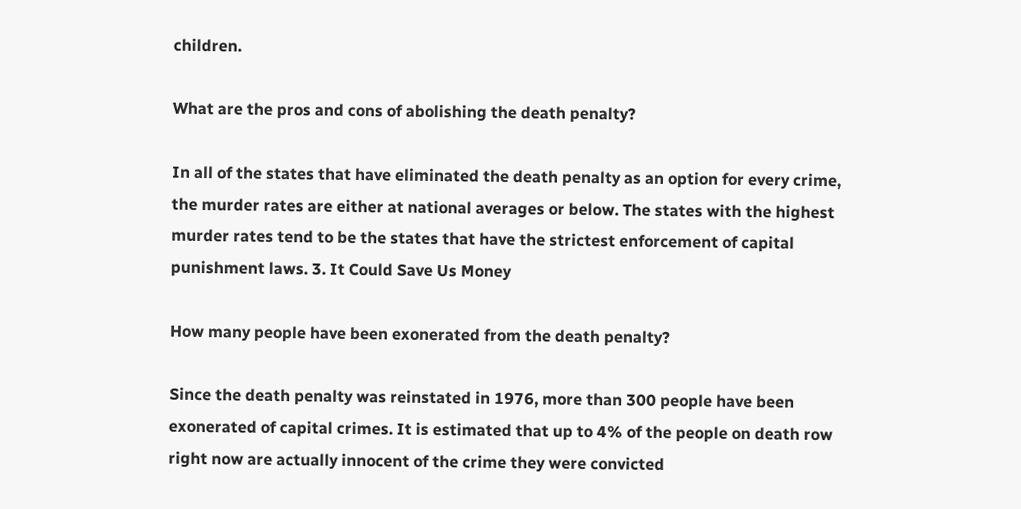children.

What are the pros and cons of abolishing the death penalty?

In all of the states that have eliminated the death penalty as an option for every crime, the murder rates are either at national averages or below. The states with the highest murder rates tend to be the states that have the strictest enforcement of capital punishment laws. 3. It Could Save Us Money

How many people have been exonerated from the death penalty?

Since the death penalty was reinstated in 1976, more than 300 people have been exonerated of capital crimes. It is estimated that up to 4% of the people on death row right now are actually innocent of the crime they were convicted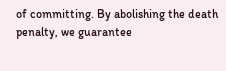of committing. By abolishing the death penalty, we guarantee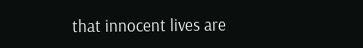that innocent lives are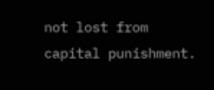not lost from capital punishment.